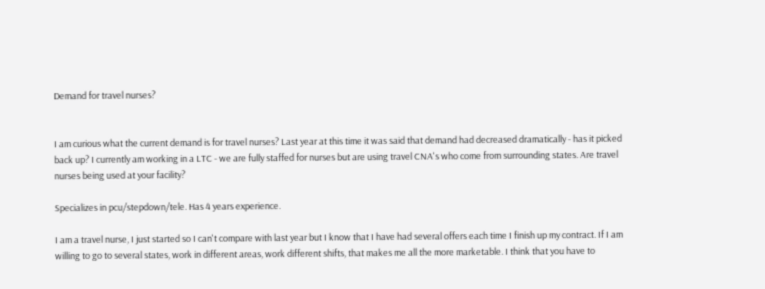Demand for travel nurses?


I am curious what the current demand is for travel nurses? Last year at this time it was said that demand had decreased dramatically - has it picked back up? I currently am working in a LTC - we are fully staffed for nurses but are using travel CNA's who come from surrounding states. Are travel nurses being used at your facility?

Specializes in pcu/stepdown/tele. Has 4 years experience.

I am a travel nurse, I just started so I can't compare with last year but I know that I have had several offers each time I finish up my contract. If I am willing to go to several states, work in different areas, work different shifts, that makes me all the more marketable. I think that you have to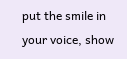put the smile in your voice, show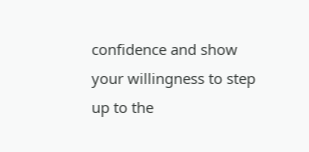confidence and show your willingness to step up to the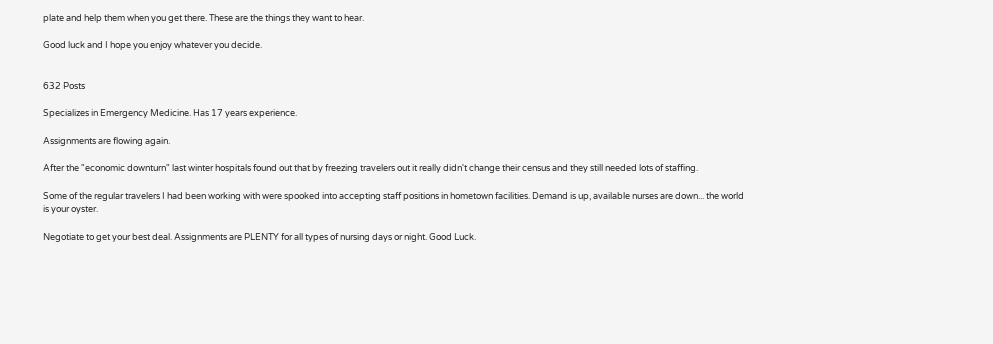plate and help them when you get there. These are the things they want to hear.

Good luck and I hope you enjoy whatever you decide.


632 Posts

Specializes in Emergency Medicine. Has 17 years experience.

Assignments are flowing again.

After the "economic downturn" last winter hospitals found out that by freezing travelers out it really didn't change their census and they still needed lots of staffing.

Some of the regular travelers I had been working with were spooked into accepting staff positions in hometown facilities. Demand is up, available nurses are down... the world is your oyster.

Negotiate to get your best deal. Assignments are PLENTY for all types of nursing days or night. Good Luck.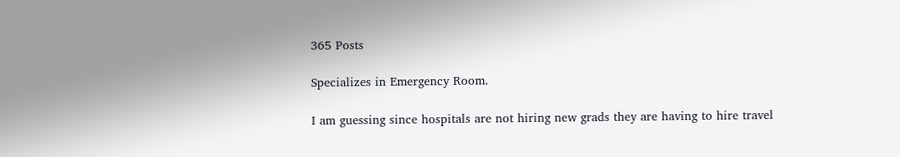365 Posts

Specializes in Emergency Room.

I am guessing since hospitals are not hiring new grads they are having to hire travel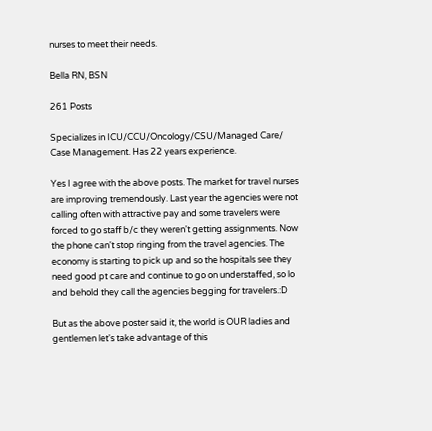nurses to meet their needs.

Bella RN, BSN

261 Posts

Specializes in ICU/CCU/Oncology/CSU/Managed Care/ Case Management. Has 22 years experience.

Yes I agree with the above posts. The market for travel nurses are improving tremendously. Last year the agencies were not calling often with attractive pay and some travelers were forced to go staff b/c they weren't getting assignments. Now the phone can't stop ringing from the travel agencies. The economy is starting to pick up and so the hospitals see they need good pt care and continue to go on understaffed, so lo and behold they call the agencies begging for travelers.:D

But as the above poster said it, the world is OUR ladies and gentlemen let's take advantage of this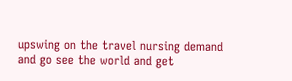upswing on the travel nursing demand and go see the world and get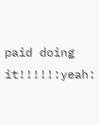paid doing it!!!!!:yeah: